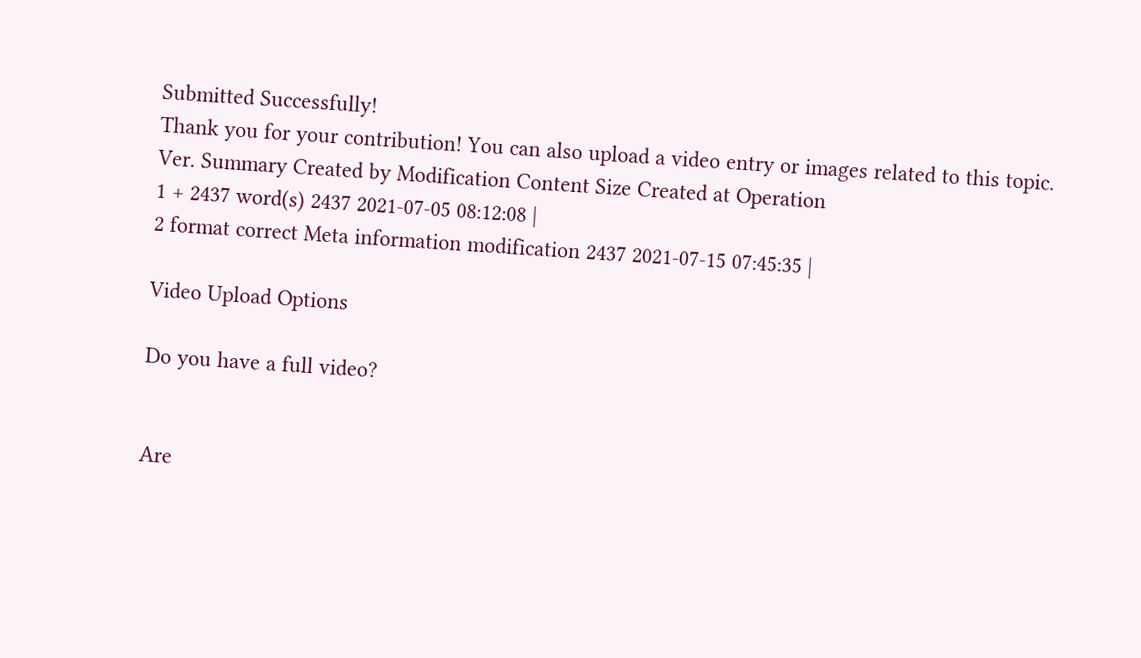Submitted Successfully!
Thank you for your contribution! You can also upload a video entry or images related to this topic.
Ver. Summary Created by Modification Content Size Created at Operation
1 + 2437 word(s) 2437 2021-07-05 08:12:08 |
2 format correct Meta information modification 2437 2021-07-15 07:45:35 |

Video Upload Options

Do you have a full video?


Are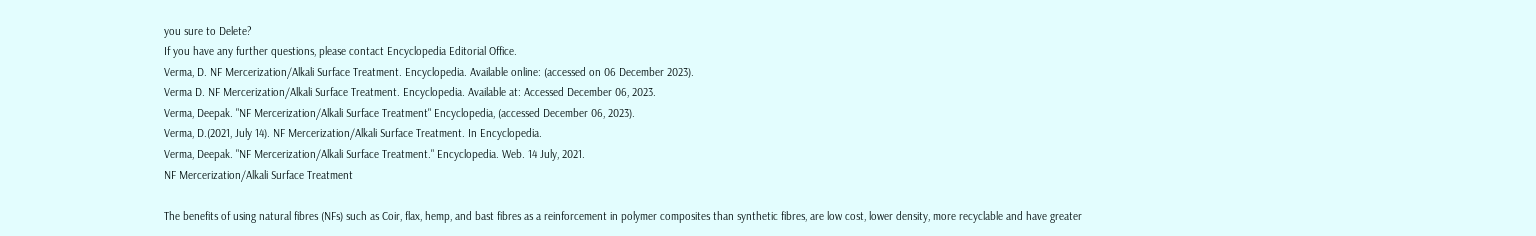you sure to Delete?
If you have any further questions, please contact Encyclopedia Editorial Office.
Verma, D. NF Mercerization/Alkali Surface Treatment. Encyclopedia. Available online: (accessed on 06 December 2023).
Verma D. NF Mercerization/Alkali Surface Treatment. Encyclopedia. Available at: Accessed December 06, 2023.
Verma, Deepak. "NF Mercerization/Alkali Surface Treatment" Encyclopedia, (accessed December 06, 2023).
Verma, D.(2021, July 14). NF Mercerization/Alkali Surface Treatment. In Encyclopedia.
Verma, Deepak. "NF Mercerization/Alkali Surface Treatment." Encyclopedia. Web. 14 July, 2021.
NF Mercerization/Alkali Surface Treatment

The benefits of using natural fibres (NFs) such as Coir, flax, hemp, and bast fibres as a reinforcement in polymer composites than synthetic fibres, are low cost, lower density, more recyclable and have greater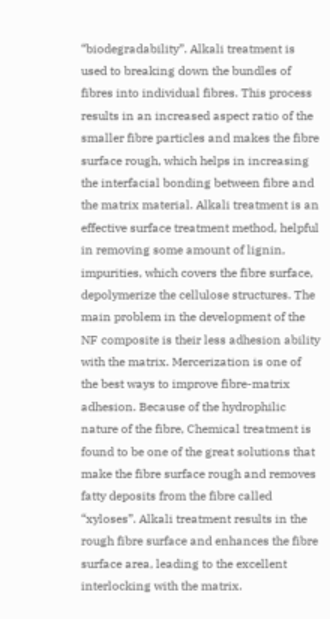“biodegradability”. Alkali treatment is used to breaking down the bundles of fibres into individual fibres. This process results in an increased aspect ratio of the smaller fibre particles and makes the fibre surface rough, which helps in increasing the interfacial bonding between fibre and the matrix material. Alkali treatment is an effective surface treatment method, helpful in removing some amount of lignin, impurities, which covers the fibre surface, depolymerize the cellulose structures. The main problem in the development of the NF composite is their less adhesion ability with the matrix. Mercerization is one of the best ways to improve fibre-matrix adhesion. Because of the hydrophilic nature of the fibre, Chemical treatment is found to be one of the great solutions that make the fibre surface rough and removes fatty deposits from the fibre called “xyloses”. Alkali treatment results in the rough fibre surface and enhances the fibre surface area, leading to the excellent interlocking with the matrix.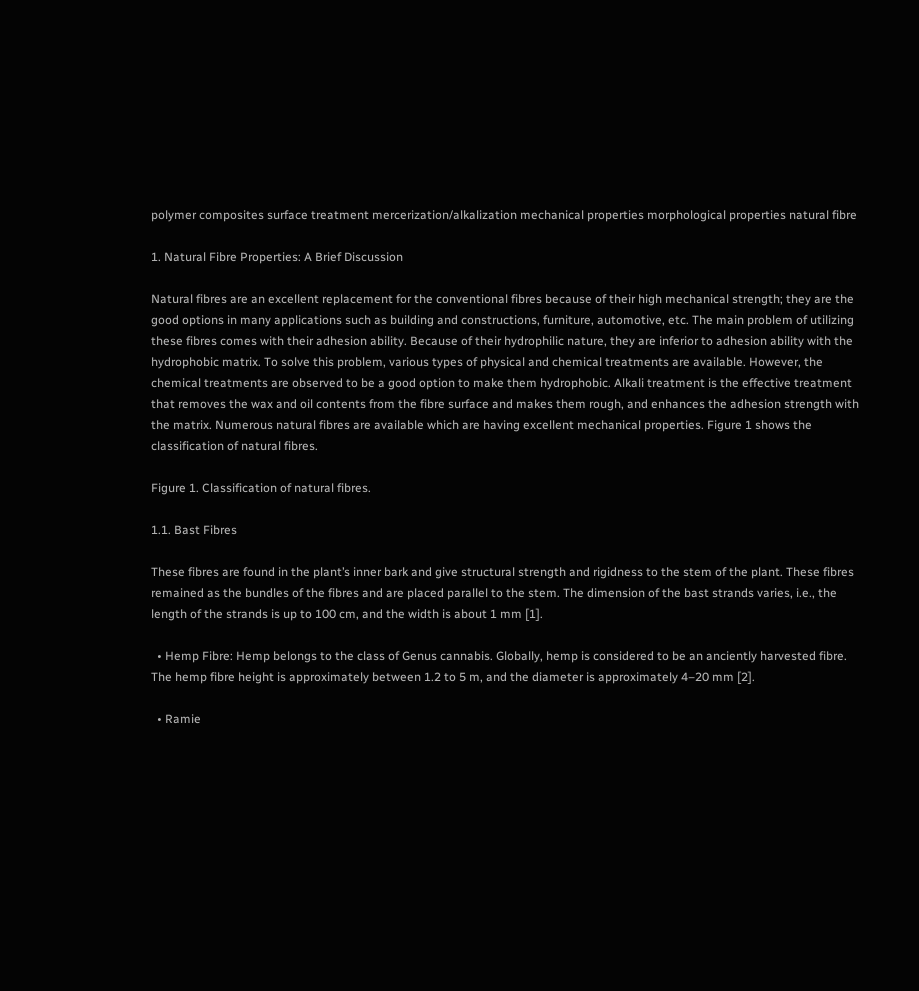polymer composites surface treatment mercerization/alkalization mechanical properties morphological properties natural fibre

1. Natural Fibre Properties: A Brief Discussion

Natural fibres are an excellent replacement for the conventional fibres because of their high mechanical strength; they are the good options in many applications such as building and constructions, furniture, automotive, etc. The main problem of utilizing these fibres comes with their adhesion ability. Because of their hydrophilic nature, they are inferior to adhesion ability with the hydrophobic matrix. To solve this problem, various types of physical and chemical treatments are available. However, the chemical treatments are observed to be a good option to make them hydrophobic. Alkali treatment is the effective treatment that removes the wax and oil contents from the fibre surface and makes them rough, and enhances the adhesion strength with the matrix. Numerous natural fibres are available which are having excellent mechanical properties. Figure 1 shows the classification of natural fibres.

Figure 1. Classification of natural fibres.

1.1. Bast Fibres

These fibres are found in the plant’s inner bark and give structural strength and rigidness to the stem of the plant. These fibres remained as the bundles of the fibres and are placed parallel to the stem. The dimension of the bast strands varies, i.e., the length of the strands is up to 100 cm, and the width is about 1 mm [1].

  • Hemp Fibre: Hemp belongs to the class of Genus cannabis. Globally, hemp is considered to be an anciently harvested fibre. The hemp fibre height is approximately between 1.2 to 5 m, and the diameter is approximately 4–20 mm [2].

  • Ramie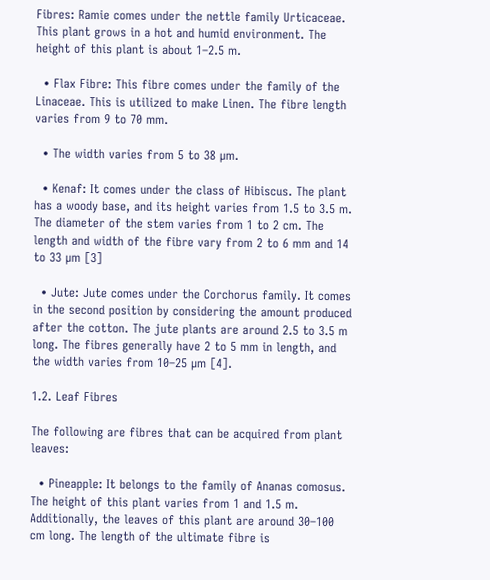Fibres: Ramie comes under the nettle family Urticaceae. This plant grows in a hot and humid environment. The height of this plant is about 1–2.5 m.

  • Flax Fibre: This fibre comes under the family of the Linaceae. This is utilized to make Linen. The fibre length varies from 9 to 70 mm.

  • The width varies from 5 to 38 µm.

  • Kenaf: It comes under the class of Hibiscus. The plant has a woody base, and its height varies from 1.5 to 3.5 m. The diameter of the stem varies from 1 to 2 cm. The length and width of the fibre vary from 2 to 6 mm and 14 to 33 µm [3]

  • Jute: Jute comes under the Corchorus family. It comes in the second position by considering the amount produced after the cotton. The jute plants are around 2.5 to 3.5 m long. The fibres generally have 2 to 5 mm in length, and the width varies from 10–25 µm [4].

1.2. Leaf Fibres

The following are fibres that can be acquired from plant leaves:

  • Pineapple: It belongs to the family of Ananas comosus. The height of this plant varies from 1 and 1.5 m. Additionally, the leaves of this plant are around 30–100 cm long. The length of the ultimate fibre is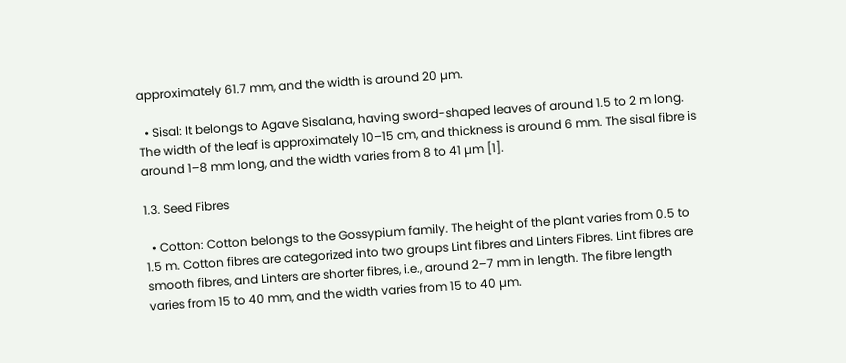approximately 61.7 mm, and the width is around 20 µm.

  • Sisal: It belongs to Agave Sisalana, having sword-shaped leaves of around 1.5 to 2 m long. The width of the leaf is approximately 10–15 cm, and thickness is around 6 mm. The sisal fibre is around 1–8 mm long, and the width varies from 8 to 41 µm [1].

1.3. Seed Fibres

  • Cotton: Cotton belongs to the Gossypium family. The height of the plant varies from 0.5 to 1.5 m. Cotton fibres are categorized into two groups Lint fibres and Linters Fibres. Lint fibres are smooth fibres, and Linters are shorter fibres, i.e., around 2–7 mm in length. The fibre length varies from 15 to 40 mm, and the width varies from 15 to 40 µm.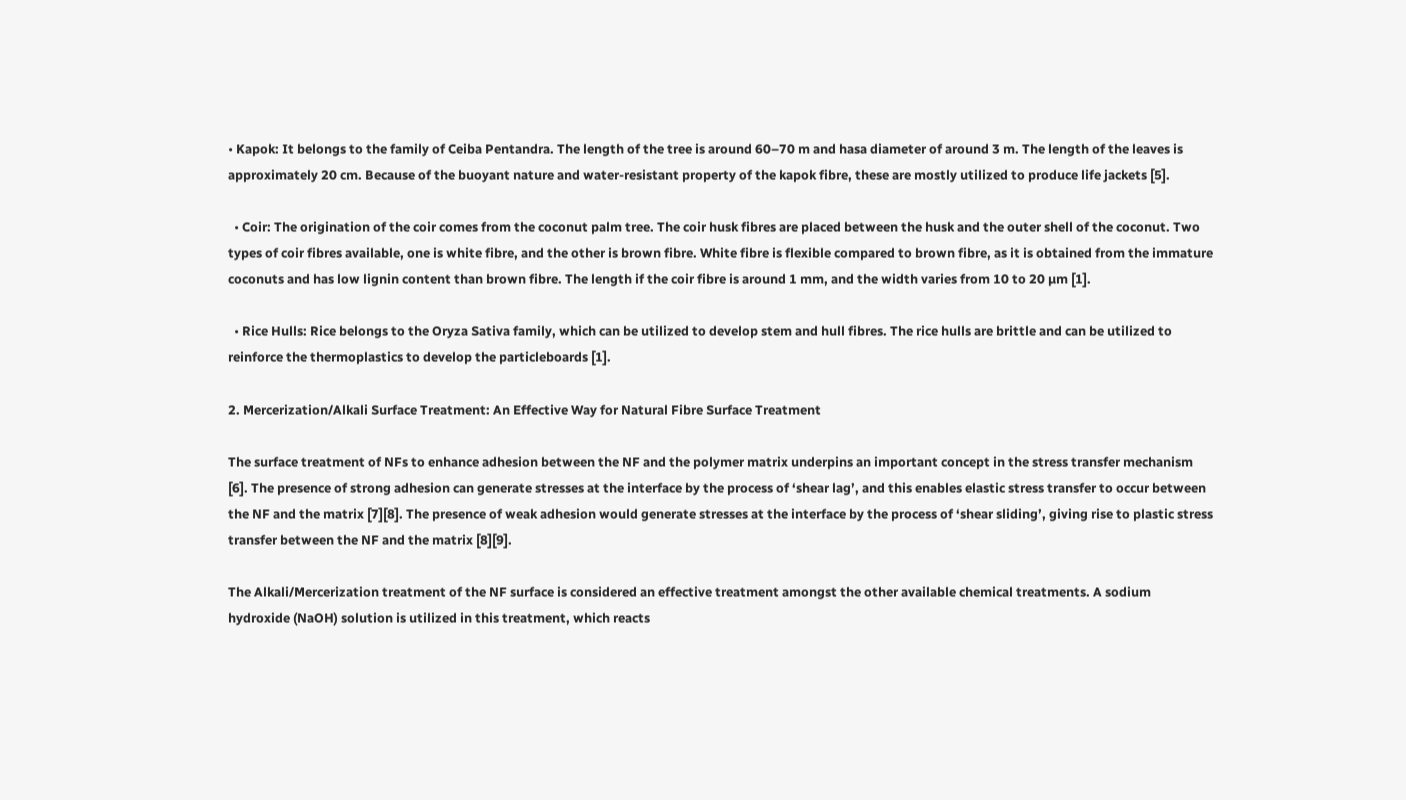• Kapok: It belongs to the family of Ceiba Pentandra. The length of the tree is around 60–70 m and hasa diameter of around 3 m. The length of the leaves is approximately 20 cm. Because of the buoyant nature and water-resistant property of the kapok fibre, these are mostly utilized to produce life jackets [5].

  • Coir: The origination of the coir comes from the coconut palm tree. The coir husk fibres are placed between the husk and the outer shell of the coconut. Two types of coir fibres available, one is white fibre, and the other is brown fibre. White fibre is flexible compared to brown fibre, as it is obtained from the immature coconuts and has low lignin content than brown fibre. The length if the coir fibre is around 1 mm, and the width varies from 10 to 20 µm [1].

  • Rice Hulls: Rice belongs to the Oryza Sativa family, which can be utilized to develop stem and hull fibres. The rice hulls are brittle and can be utilized to reinforce the thermoplastics to develop the particleboards [1].

2. Mercerization/Alkali Surface Treatment: An Effective Way for Natural Fibre Surface Treatment

The surface treatment of NFs to enhance adhesion between the NF and the polymer matrix underpins an important concept in the stress transfer mechanism [6]. The presence of strong adhesion can generate stresses at the interface by the process of ‘shear lag’, and this enables elastic stress transfer to occur between the NF and the matrix [7][8]. The presence of weak adhesion would generate stresses at the interface by the process of ‘shear sliding’, giving rise to plastic stress transfer between the NF and the matrix [8][9].

The Alkali/Mercerization treatment of the NF surface is considered an effective treatment amongst the other available chemical treatments. A sodium hydroxide (NaOH) solution is utilized in this treatment, which reacts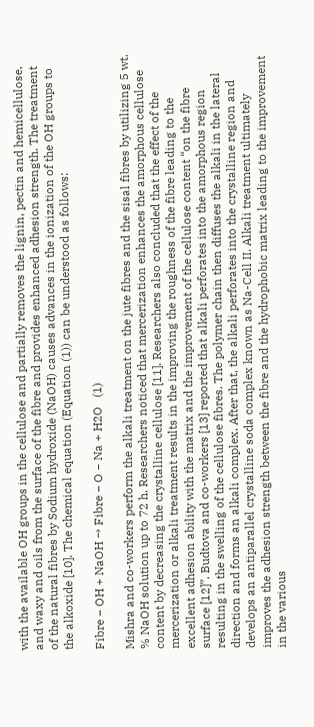with the available OH groups in the cellulose and partially removes the lignin, pectin and hemicellulose, and waxy and oils from the surface of the fibre and provides enhanced adhesion strength. The treatment of the natural fibres by Sodium hydroxide (NaOH) causes advances in the ionization of the OH groups to the alkoxide [10]. The chemical equation (Equation (1)) can be understood as follows:

Fibre − OH + NaOH → Fibre − O − Na + H2O   (1)

Mishra and co-workers perform the alkali treatment on the jute fibres and the sisal fibres by utilizing 5 wt. % NaOH solution up to 72 h. Researchers noticed that mercerization enhances the amorphous cellulose content by decreasing the crystalline cellulose [11]. Researchers also concluded that the effect of the mercerization or alkali treatment results in the improving the roughness of the fibre leading to the excellent adhesion ability with the matrix and the improvement of the cellulose content “on the fibre surface [12]”. Budtova and co-workers [13] reported that alkali perforates into the amorphous region resulting in the swelling of the cellulose fibres. The polymer chain then diffuses the alkali in the lateral direction and forms an alkali complex. After that, the alkali perforates into the crystalline region and develops an antiparallel crystalline soda complex known as Na-Cell II. Alkali treatment ultimately improves the adhesion strength between the fibre and the hydrophobic matrix leading to the improvement in the various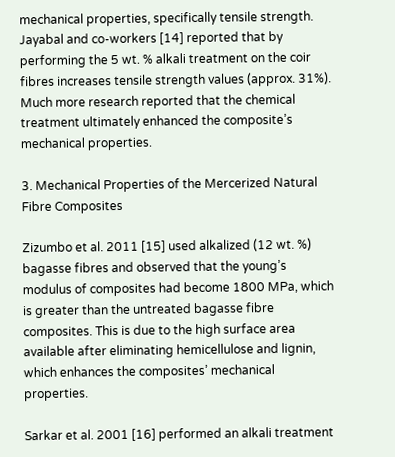mechanical properties, specifically tensile strength. Jayabal and co-workers [14] reported that by performing the 5 wt. % alkali treatment on the coir fibres increases tensile strength values (approx. 31%). Much more research reported that the chemical treatment ultimately enhanced the composite’s mechanical properties.

3. Mechanical Properties of the Mercerized Natural Fibre Composites

Zizumbo et al. 2011 [15] used alkalized (12 wt. %) bagasse fibres and observed that the young’s modulus of composites had become 1800 MPa, which is greater than the untreated bagasse fibre composites. This is due to the high surface area available after eliminating hemicellulose and lignin, which enhances the composites’ mechanical properties.

Sarkar et al. 2001 [16] performed an alkali treatment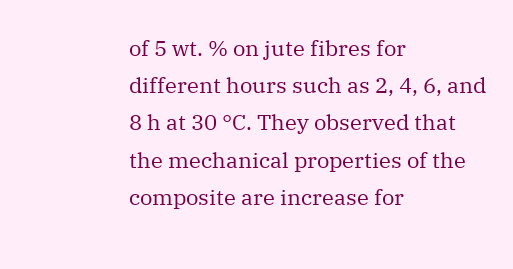of 5 wt. % on jute fibres for different hours such as 2, 4, 6, and 8 h at 30 °C. They observed that the mechanical properties of the composite are increase for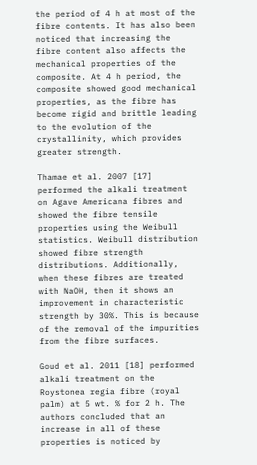the period of 4 h at most of the fibre contents. It has also been noticed that increasing the fibre content also affects the mechanical properties of the composite. At 4 h period, the composite showed good mechanical properties, as the fibre has become rigid and brittle leading to the evolution of the crystallinity, which provides greater strength.

Thamae et al. 2007 [17] performed the alkali treatment on Agave Americana fibres and showed the fibre tensile properties using the Weibull statistics. Weibull distribution showed fibre strength distributions. Additionally, when these fibres are treated with NaOH, then it shows an improvement in characteristic strength by 30%. This is because of the removal of the impurities from the fibre surfaces.

Goud et al. 2011 [18] performed alkali treatment on the Roystonea regia fibre (royal palm) at 5 wt. % for 2 h. The authors concluded that an increase in all of these properties is noticed by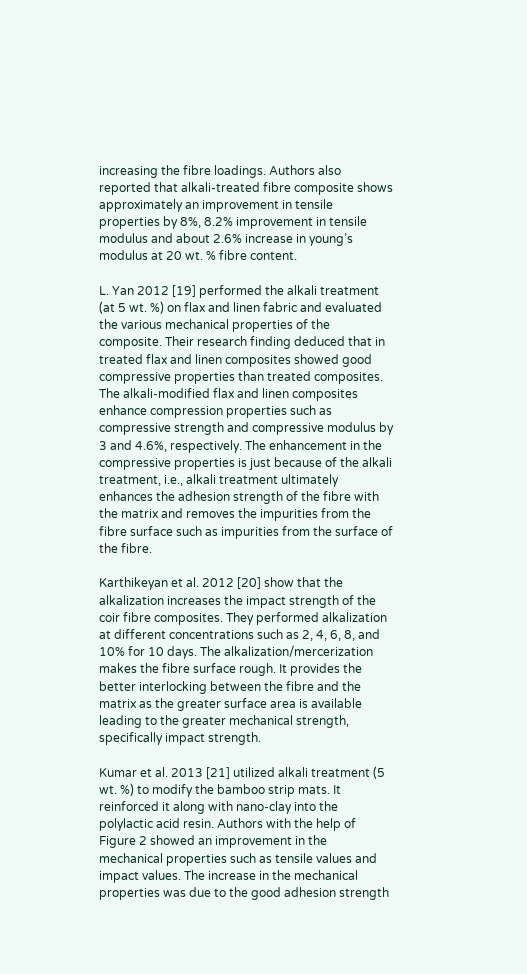increasing the fibre loadings. Authors also reported that alkali-treated fibre composite shows approximately an improvement in tensile properties by 8%, 8.2% improvement in tensile modulus and about 2.6% increase in young’s modulus at 20 wt. % fibre content.

L. Yan 2012 [19] performed the alkali treatment (at 5 wt. %) on flax and linen fabric and evaluated the various mechanical properties of the composite. Their research finding deduced that in treated flax and linen composites showed good compressive properties than treated composites. The alkali-modified flax and linen composites enhance compression properties such as compressive strength and compressive modulus by 3 and 4.6%, respectively. The enhancement in the compressive properties is just because of the alkali treatment, i.e., alkali treatment ultimately enhances the adhesion strength of the fibre with the matrix and removes the impurities from the fibre surface such as impurities from the surface of the fibre.

Karthikeyan et al. 2012 [20] show that the alkalization increases the impact strength of the coir fibre composites. They performed alkalization at different concentrations such as 2, 4, 6, 8, and 10% for 10 days. The alkalization/mercerization makes the fibre surface rough. It provides the better interlocking between the fibre and the matrix as the greater surface area is available leading to the greater mechanical strength, specifically impact strength.

Kumar et al. 2013 [21] utilized alkali treatment (5 wt. %) to modify the bamboo strip mats. It reinforced it along with nano-clay into the polylactic acid resin. Authors with the help of Figure 2 showed an improvement in the mechanical properties such as tensile values and impact values. The increase in the mechanical properties was due to the good adhesion strength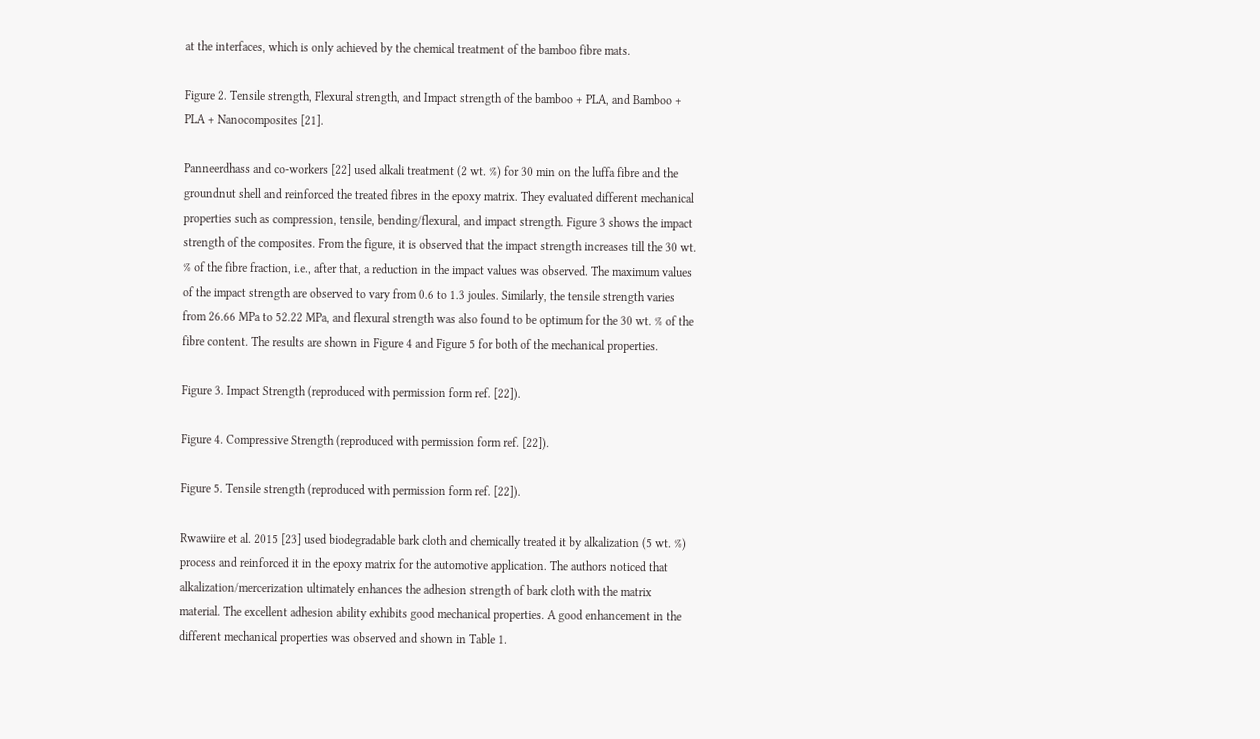at the interfaces, which is only achieved by the chemical treatment of the bamboo fibre mats.

Figure 2. Tensile strength, Flexural strength, and Impact strength of the bamboo + PLA, and Bamboo + PLA + Nanocomposites [21].

Panneerdhass and co-workers [22] used alkali treatment (2 wt. %) for 30 min on the luffa fibre and the groundnut shell and reinforced the treated fibres in the epoxy matrix. They evaluated different mechanical properties such as compression, tensile, bending/flexural, and impact strength. Figure 3 shows the impact strength of the composites. From the figure, it is observed that the impact strength increases till the 30 wt. % of the fibre fraction, i.e., after that, a reduction in the impact values was observed. The maximum values of the impact strength are observed to vary from 0.6 to 1.3 joules. Similarly, the tensile strength varies from 26.66 MPa to 52.22 MPa, and flexural strength was also found to be optimum for the 30 wt. % of the fibre content. The results are shown in Figure 4 and Figure 5 for both of the mechanical properties.

Figure 3. Impact Strength (reproduced with permission form ref. [22]).

Figure 4. Compressive Strength (reproduced with permission form ref. [22]).

Figure 5. Tensile strength (reproduced with permission form ref. [22]).

Rwawiire et al. 2015 [23] used biodegradable bark cloth and chemically treated it by alkalization (5 wt. %) process and reinforced it in the epoxy matrix for the automotive application. The authors noticed that alkalization/mercerization ultimately enhances the adhesion strength of bark cloth with the matrix material. The excellent adhesion ability exhibits good mechanical properties. A good enhancement in the different mechanical properties was observed and shown in Table 1.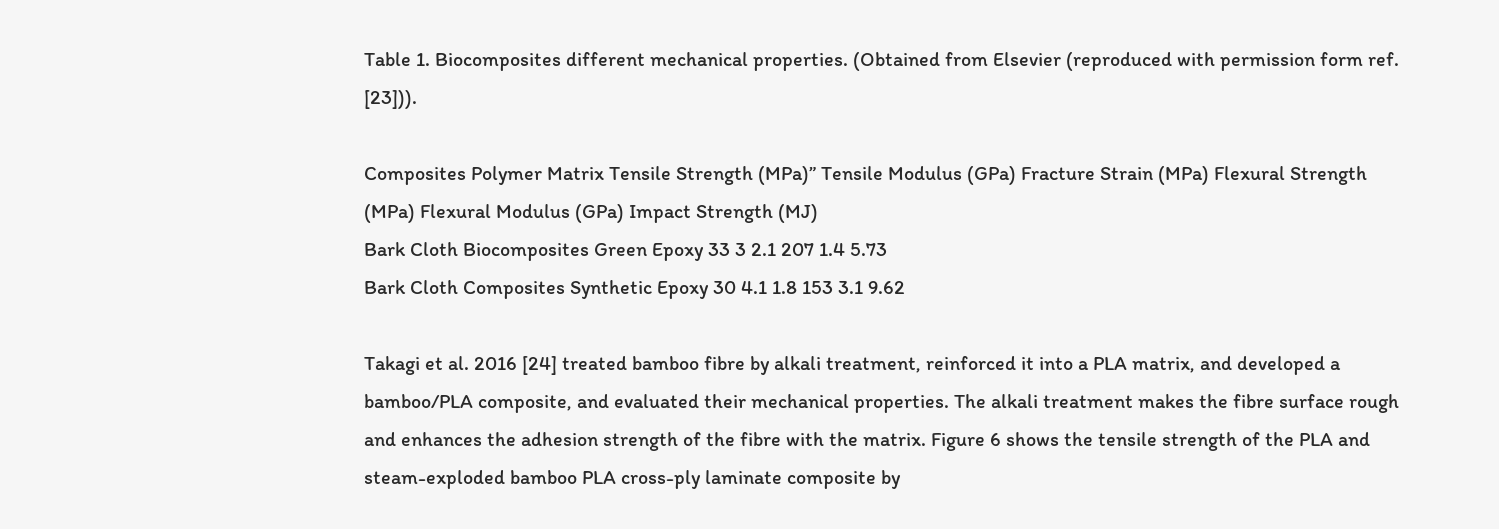Table 1. Biocomposites different mechanical properties. (Obtained from Elsevier (reproduced with permission form ref. [23])).

Composites Polymer Matrix Tensile Strength (MPa)” Tensile Modulus (GPa) Fracture Strain (MPa) Flexural Strength (MPa) Flexural Modulus (GPa) Impact Strength (MJ)
Bark Cloth Biocomposites Green Epoxy 33 3 2.1 207 1.4 5.73
Bark Cloth Composites Synthetic Epoxy 30 4.1 1.8 153 3.1 9.62

Takagi et al. 2016 [24] treated bamboo fibre by alkali treatment, reinforced it into a PLA matrix, and developed a bamboo/PLA composite, and evaluated their mechanical properties. The alkali treatment makes the fibre surface rough and enhances the adhesion strength of the fibre with the matrix. Figure 6 shows the tensile strength of the PLA and steam-exploded bamboo PLA cross-ply laminate composite by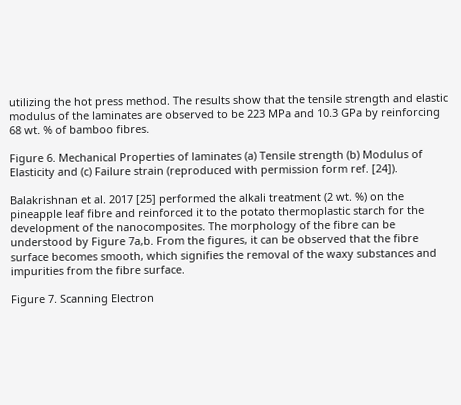utilizing the hot press method. The results show that the tensile strength and elastic modulus of the laminates are observed to be 223 MPa and 10.3 GPa by reinforcing 68 wt. % of bamboo fibres.

Figure 6. Mechanical Properties of laminates (a) Tensile strength (b) Modulus of Elasticity and (c) Failure strain (reproduced with permission form ref. [24]).

Balakrishnan et al. 2017 [25] performed the alkali treatment (2 wt. %) on the pineapple leaf fibre and reinforced it to the potato thermoplastic starch for the development of the nanocomposites. The morphology of the fibre can be understood by Figure 7a,b. From the figures, it can be observed that the fibre surface becomes smooth, which signifies the removal of the waxy substances and impurities from the fibre surface.

Figure 7. Scanning Electron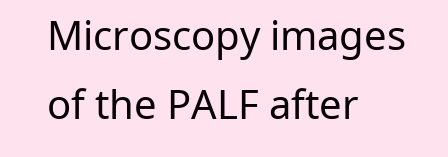Microscopy images of the PALF after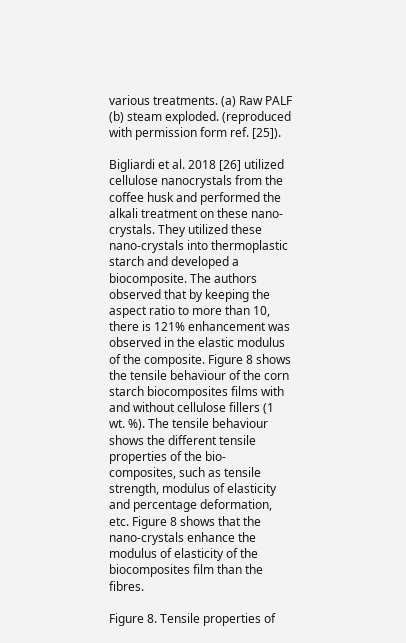various treatments. (a) Raw PALF (b) steam exploded. (reproduced with permission form ref. [25]).

Bigliardi et al. 2018 [26] utilized cellulose nanocrystals from the coffee husk and performed the alkali treatment on these nano-crystals. They utilized these nano-crystals into thermoplastic starch and developed a biocomposite. The authors observed that by keeping the aspect ratio to more than 10, there is 121% enhancement was observed in the elastic modulus of the composite. Figure 8 shows the tensile behaviour of the corn starch biocomposites films with and without cellulose fillers (1 wt. %). The tensile behaviour shows the different tensile properties of the bio-composites, such as tensile strength, modulus of elasticity and percentage deformation, etc. Figure 8 shows that the nano-crystals enhance the modulus of elasticity of the biocomposites film than the fibres.

Figure 8. Tensile properties of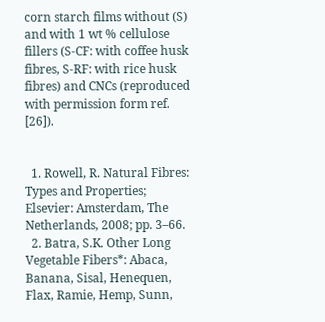corn starch films without (S) and with 1 wt % cellulose fillers (S-CF: with coffee husk fibres, S-RF: with rice husk fibres) and CNCs (reproduced with permission form ref. [26]).


  1. Rowell, R. Natural Fibres: Types and Properties; Elsevier: Amsterdam, The Netherlands, 2008; pp. 3–66.
  2. Batra, S.K. Other Long Vegetable Fibers*: Abaca, Banana, Sisal, Henequen, Flax, Ramie, Hemp, Sunn,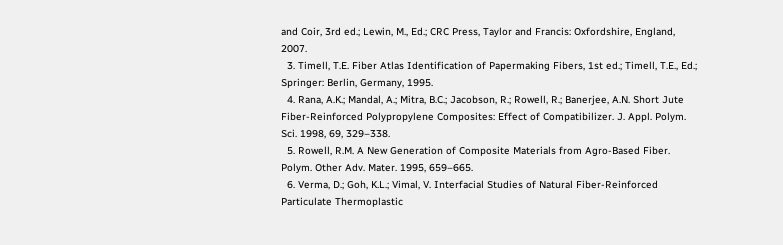and Coir, 3rd ed.; Lewin, M., Ed.; CRC Press, Taylor and Francis: Oxfordshire, England, 2007.
  3. Timell, T.E. Fiber Atlas Identification of Papermaking Fibers, 1st ed.; Timell, T.E., Ed.; Springer: Berlin, Germany, 1995.
  4. Rana, A.K.; Mandal, A.; Mitra, B.C.; Jacobson, R.; Rowell, R.; Banerjee, A.N. Short Jute Fiber-Reinforced Polypropylene Composites: Effect of Compatibilizer. J. Appl. Polym. Sci. 1998, 69, 329–338.
  5. Rowell, R.M. A New Generation of Composite Materials from Agro-Based Fiber. Polym. Other Adv. Mater. 1995, 659–665.
  6. Verma, D.; Goh, K.L.; Vimal, V. Interfacial Studies of Natural Fiber-Reinforced Particulate Thermoplastic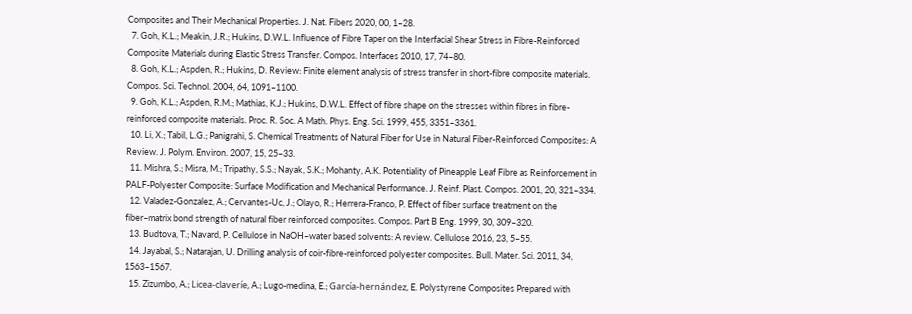Composites and Their Mechanical Properties. J. Nat. Fibers 2020, 00, 1–28.
  7. Goh, K.L.; Meakin, J.R.; Hukins, D.W.L. Influence of Fibre Taper on the Interfacial Shear Stress in Fibre-Reinforced Composite Materials during Elastic Stress Transfer. Compos. Interfaces 2010, 17, 74–80.
  8. Goh, K.L.; Aspden, R.; Hukins, D. Review: Finite element analysis of stress transfer in short-fibre composite materials. Compos. Sci. Technol. 2004, 64, 1091–1100.
  9. Goh, K.L.; Aspden, R.M.; Mathias, K.J.; Hukins, D.W.L. Effect of fibre shape on the stresses within fibres in fibre-reinforced composite materials. Proc. R. Soc. A Math. Phys. Eng. Sci. 1999, 455, 3351–3361.
  10. Li, X.; Tabil, L.G.; Panigrahi, S. Chemical Treatments of Natural Fiber for Use in Natural Fiber-Reinforced Composites: A Review. J. Polym. Environ. 2007, 15, 25–33.
  11. Mishra, S.; Misra, M.; Tripathy, S.S.; Nayak, S.K.; Mohanty, A.K. Potentiality of Pineapple Leaf Fibre as Reinforcement in PALF-Polyester Composite: Surface Modification and Mechanical Performance. J. Reinf. Plast. Compos. 2001, 20, 321–334.
  12. Valadez-Gonzalez, A.; Cervantes-Uc, J.; Olayo, R.; Herrera-Franco, P. Effect of fiber surface treatment on the fiber–matrix bond strength of natural fiber reinforced composites. Compos. Part B Eng. 1999, 30, 309–320.
  13. Budtova, T.; Navard, P. Cellulose in NaOH–water based solvents: A review. Cellulose 2016, 23, 5–55.
  14. Jayabal, S.; Natarajan, U. Drilling analysis of coir-fibre-reinforced polyester composites. Bull. Mater. Sci. 2011, 34, 1563–1567.
  15. Zizumbo, A.; Licea-claveríe, A.; Lugo-medina, E.; García-hernández, E. Polystyrene Composites Prepared with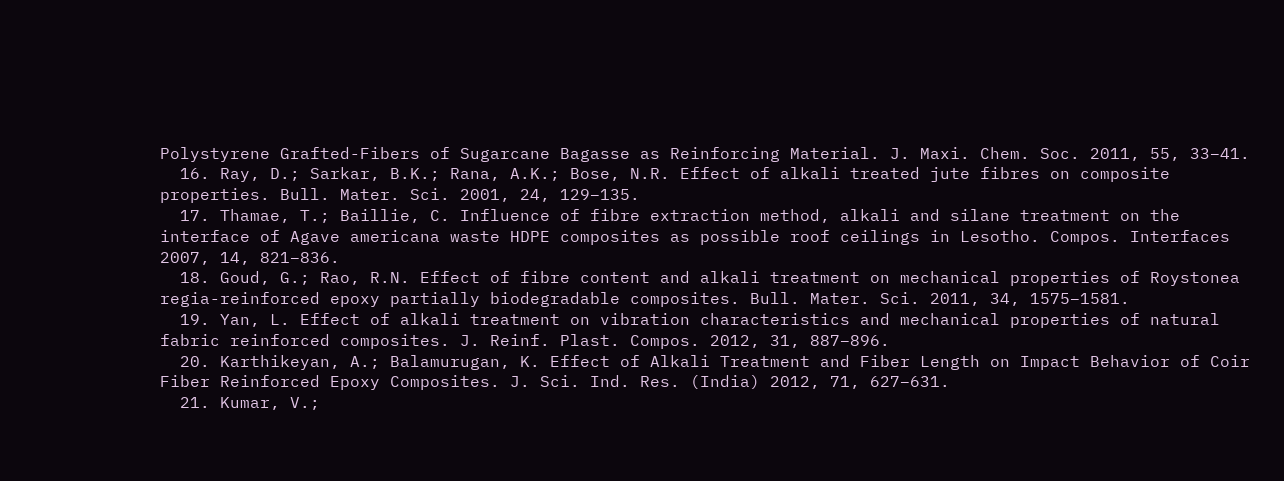Polystyrene Grafted-Fibers of Sugarcane Bagasse as Reinforcing Material. J. Maxi. Chem. Soc. 2011, 55, 33–41.
  16. Ray, D.; Sarkar, B.K.; Rana, A.K.; Bose, N.R. Effect of alkali treated jute fibres on composite properties. Bull. Mater. Sci. 2001, 24, 129–135.
  17. Thamae, T.; Baillie, C. Influence of fibre extraction method, alkali and silane treatment on the interface of Agave americana waste HDPE composites as possible roof ceilings in Lesotho. Compos. Interfaces 2007, 14, 821–836.
  18. Goud, G.; Rao, R.N. Effect of fibre content and alkali treatment on mechanical properties of Roystonea regia-reinforced epoxy partially biodegradable composites. Bull. Mater. Sci. 2011, 34, 1575–1581.
  19. Yan, L. Effect of alkali treatment on vibration characteristics and mechanical properties of natural fabric reinforced composites. J. Reinf. Plast. Compos. 2012, 31, 887–896.
  20. Karthikeyan, A.; Balamurugan, K. Effect of Alkali Treatment and Fiber Length on Impact Behavior of Coir Fiber Reinforced Epoxy Composites. J. Sci. Ind. Res. (India) 2012, 71, 627–631.
  21. Kumar, V.;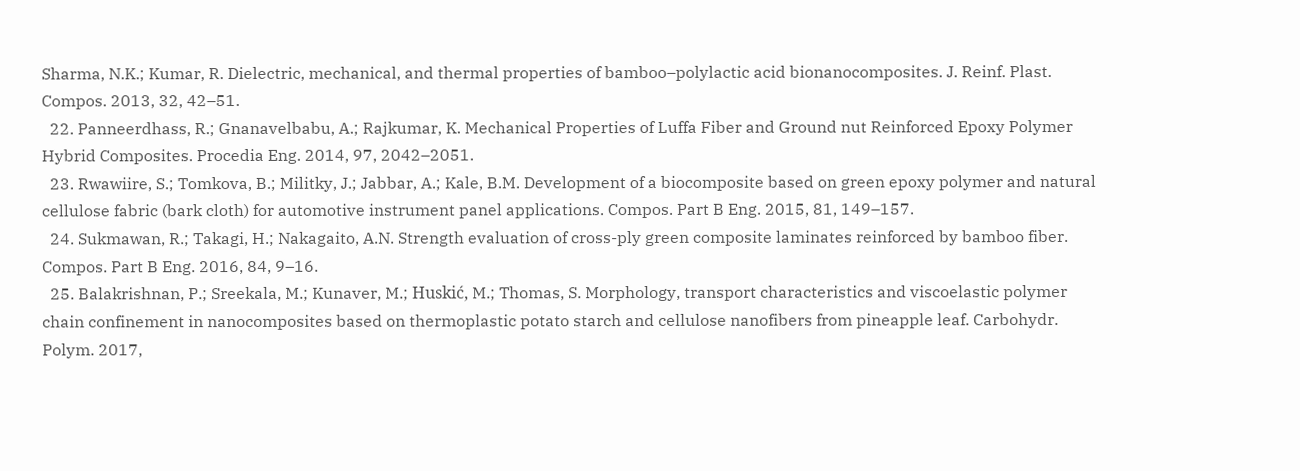Sharma, N.K.; Kumar, R. Dielectric, mechanical, and thermal properties of bamboo–polylactic acid bionanocomposites. J. Reinf. Plast. Compos. 2013, 32, 42–51.
  22. Panneerdhass, R.; Gnanavelbabu, A.; Rajkumar, K. Mechanical Properties of Luffa Fiber and Ground nut Reinforced Epoxy Polymer Hybrid Composites. Procedia Eng. 2014, 97, 2042–2051.
  23. Rwawiire, S.; Tomkova, B.; Militky, J.; Jabbar, A.; Kale, B.M. Development of a biocomposite based on green epoxy polymer and natural cellulose fabric (bark cloth) for automotive instrument panel applications. Compos. Part B Eng. 2015, 81, 149–157.
  24. Sukmawan, R.; Takagi, H.; Nakagaito, A.N. Strength evaluation of cross-ply green composite laminates reinforced by bamboo fiber. Compos. Part B Eng. 2016, 84, 9–16.
  25. Balakrishnan, P.; Sreekala, M.; Kunaver, M.; Huskić, M.; Thomas, S. Morphology, transport characteristics and viscoelastic polymer chain confinement in nanocomposites based on thermoplastic potato starch and cellulose nanofibers from pineapple leaf. Carbohydr. Polym. 2017,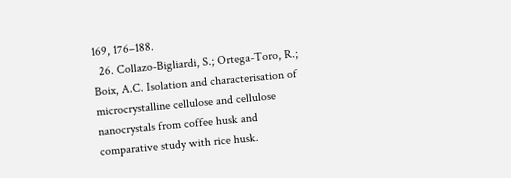169, 176–188.
  26. Collazo-Bigliardi, S.; Ortega-Toro, R.; Boix, A.C. Isolation and characterisation of microcrystalline cellulose and cellulose nanocrystals from coffee husk and comparative study with rice husk.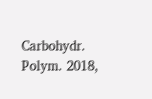Carbohydr. Polym. 2018,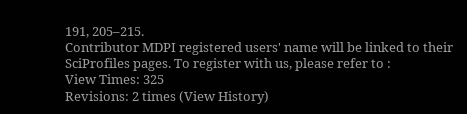191, 205–215.
Contributor MDPI registered users' name will be linked to their SciProfiles pages. To register with us, please refer to :
View Times: 325
Revisions: 2 times (View History)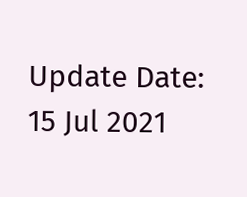Update Date: 15 Jul 2021